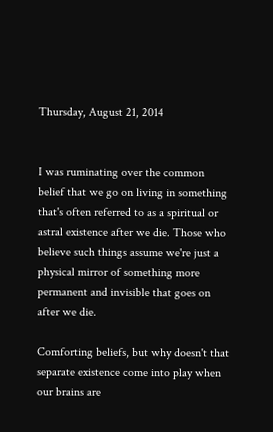Thursday, August 21, 2014


I was ruminating over the common belief that we go on living in something that's often referred to as a spiritual or astral existence after we die. Those who believe such things assume we're just a physical mirror of something more permanent and invisible that goes on after we die.

Comforting beliefs, but why doesn't that separate existence come into play when our brains are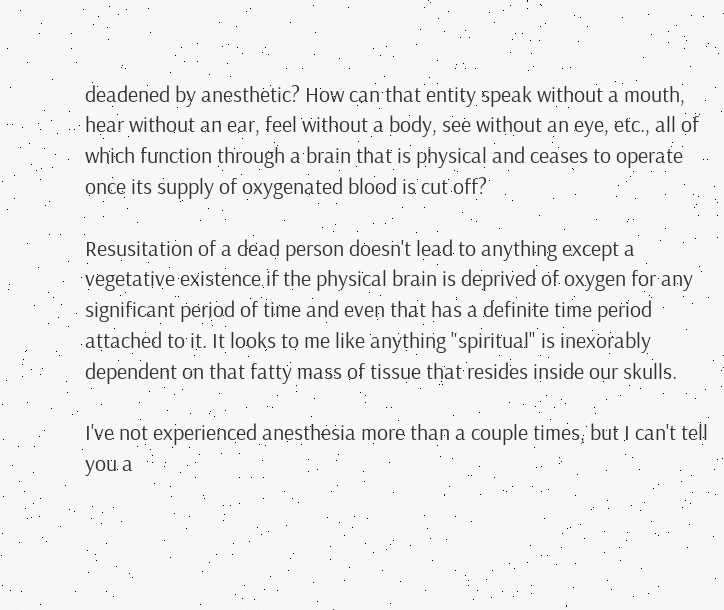deadened by anesthetic? How can that entity speak without a mouth, hear without an ear, feel without a body, see without an eye, etc., all of which function through a brain that is physical and ceases to operate once its supply of oxygenated blood is cut off?

Resusitation of a dead person doesn't lead to anything except a vegetative existence if the physical brain is deprived of oxygen for any significant period of time and even that has a definite time period attached to it. It looks to me like anything "spiritual" is inexorably dependent on that fatty mass of tissue that resides inside our skulls.

I've not experienced anesthesia more than a couple times, but I can't tell you a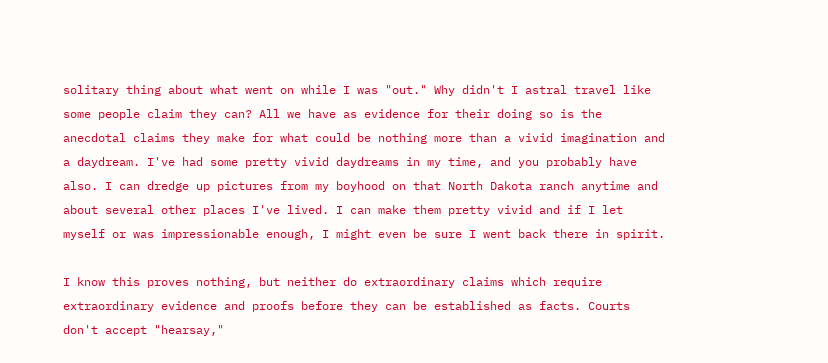solitary thing about what went on while I was "out." Why didn't I astral travel like some people claim they can? All we have as evidence for their doing so is the anecdotal claims they make for what could be nothing more than a vivid imagination and a daydream. I've had some pretty vivid daydreams in my time, and you probably have also. I can dredge up pictures from my boyhood on that North Dakota ranch anytime and about several other places I've lived. I can make them pretty vivid and if I let myself or was impressionable enough, I might even be sure I went back there in spirit.

I know this proves nothing, but neither do extraordinary claims which require extraordinary evidence and proofs before they can be established as facts. Courts don't accept "hearsay,"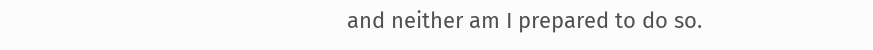and neither am I prepared to do so.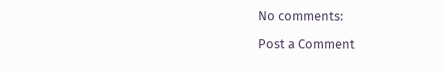No comments:

Post a Comment